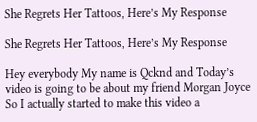She Regrets Her Tattoos, Here’s My Response

She Regrets Her Tattoos, Here’s My Response

Hey everybody My name is Qcknd and Today’s video is going to be about my friend Morgan Joyce So I actually started to make this video a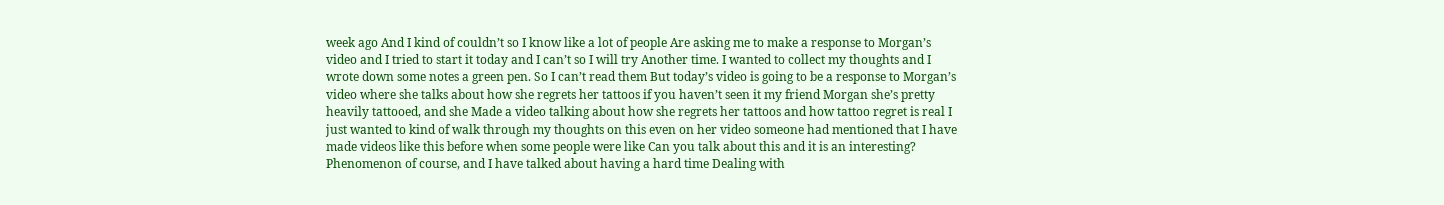week ago And I kind of couldn’t so I know like a lot of people Are asking me to make a response to Morgan’s video and I tried to start it today and I can’t so I will try Another time. I wanted to collect my thoughts and I wrote down some notes a green pen. So I can’t read them But today’s video is going to be a response to Morgan’s video where she talks about how she regrets her tattoos if you haven’t seen it my friend Morgan she’s pretty heavily tattooed, and she Made a video talking about how she regrets her tattoos and how tattoo regret is real I just wanted to kind of walk through my thoughts on this even on her video someone had mentioned that I have made videos like this before when some people were like Can you talk about this and it is an interesting? Phenomenon of course, and I have talked about having a hard time Dealing with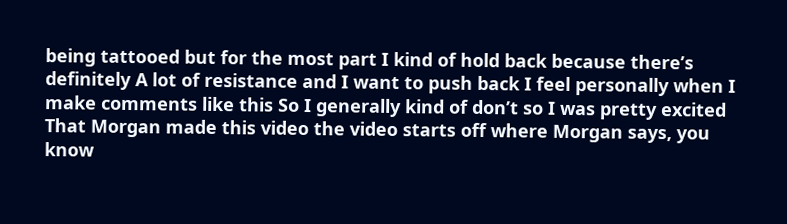being tattooed but for the most part I kind of hold back because there’s definitely A lot of resistance and I want to push back I feel personally when I make comments like this So I generally kind of don’t so I was pretty excited That Morgan made this video the video starts off where Morgan says, you know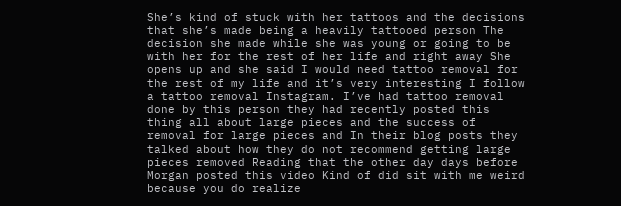She’s kind of stuck with her tattoos and the decisions that she’s made being a heavily tattooed person The decision she made while she was young or going to be with her for the rest of her life and right away She opens up and she said I would need tattoo removal for the rest of my life and it’s very interesting I follow a tattoo removal Instagram. I’ve had tattoo removal done by this person they had recently posted this thing all about large pieces and the success of removal for large pieces and In their blog posts they talked about how they do not recommend getting large pieces removed Reading that the other day days before Morgan posted this video Kind of did sit with me weird because you do realize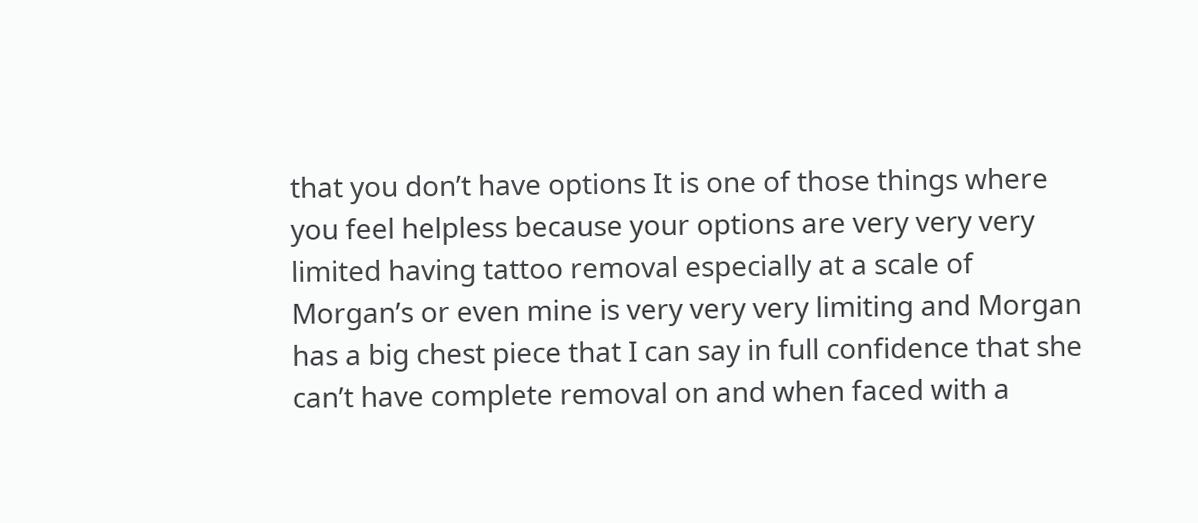that you don’t have options It is one of those things where you feel helpless because your options are very very very limited having tattoo removal especially at a scale of Morgan’s or even mine is very very very limiting and Morgan has a big chest piece that I can say in full confidence that she can’t have complete removal on and when faced with a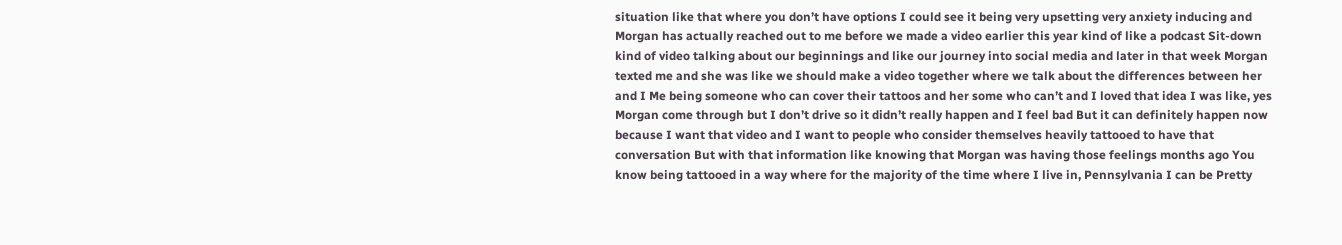situation like that where you don’t have options I could see it being very upsetting very anxiety inducing and Morgan has actually reached out to me before we made a video earlier this year kind of like a podcast Sit-down kind of video talking about our beginnings and like our journey into social media and later in that week Morgan texted me and she was like we should make a video together where we talk about the differences between her and I Me being someone who can cover their tattoos and her some who can’t and I loved that idea I was like, yes Morgan come through but I don’t drive so it didn’t really happen and I feel bad But it can definitely happen now because I want that video and I want to people who consider themselves heavily tattooed to have that conversation But with that information like knowing that Morgan was having those feelings months ago You know being tattooed in a way where for the majority of the time where I live in, Pennsylvania I can be Pretty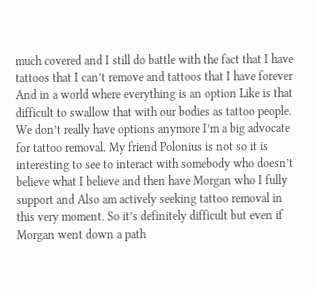much covered and I still do battle with the fact that I have tattoos that I can’t remove and tattoos that I have forever And in a world where everything is an option Like is that difficult to swallow that with our bodies as tattoo people. We don’t really have options anymore I’m a big advocate for tattoo removal. My friend Polonius is not so it is interesting to see to interact with somebody who doesn’t believe what I believe and then have Morgan who I fully support and Also am actively seeking tattoo removal in this very moment. So it’s definitely difficult but even if Morgan went down a path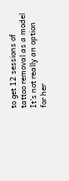to get 12 sessions of tattoo removal as a model It’s not really an option for her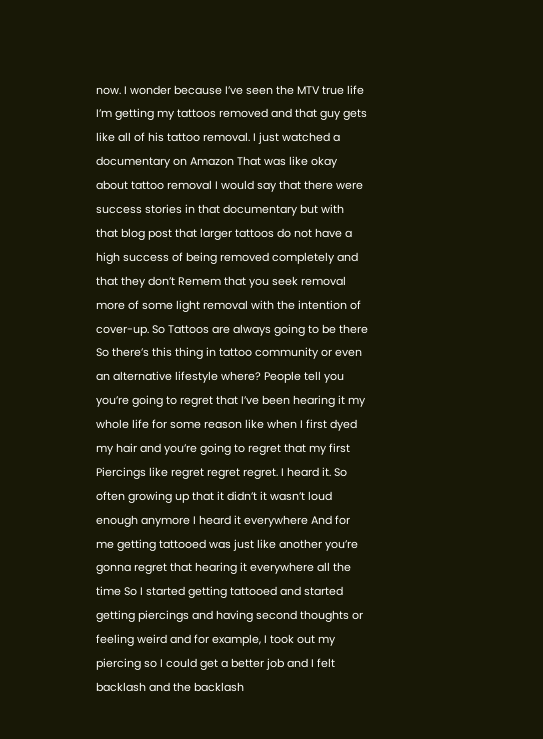now. I wonder because I’ve seen the MTV true life I’m getting my tattoos removed and that guy gets like all of his tattoo removal. I just watched a documentary on Amazon That was like okay about tattoo removal I would say that there were success stories in that documentary but with that blog post that larger tattoos do not have a high success of being removed completely and that they don’t Remem that you seek removal more of some light removal with the intention of cover-up. So Tattoos are always going to be there So there’s this thing in tattoo community or even an alternative lifestyle where? People tell you you’re going to regret that I’ve been hearing it my whole life for some reason like when I first dyed my hair and you’re going to regret that my first Piercings like regret regret regret. I heard it. So often growing up that it didn’t it wasn’t loud enough anymore I heard it everywhere And for me getting tattooed was just like another you’re gonna regret that hearing it everywhere all the time So I started getting tattooed and started getting piercings and having second thoughts or feeling weird and for example, I took out my piercing so I could get a better job and I felt backlash and the backlash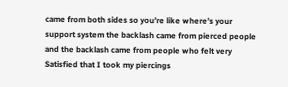came from both sides so you’re like where’s your support system the backlash came from pierced people and the backlash came from people who felt very Satisfied that I took my piercings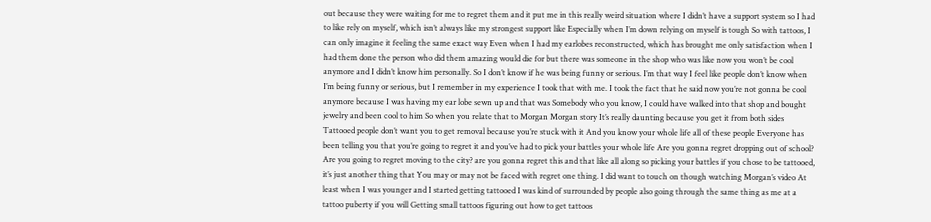out because they were waiting for me to regret them and it put me in this really weird situation where I didn’t have a support system so I had to like rely on myself, which isn’t always like my strongest support like Especially when I’m down relying on myself is tough So with tattoos, I can only imagine it feeling the same exact way Even when I had my earlobes reconstructed, which has brought me only satisfaction when I had them done the person who did them amazing would die for but there was someone in the shop who was like now you won’t be cool anymore and I didn’t know him personally. So I don’t know if he was being funny or serious. I’m that way I feel like people don’t know when I’m being funny or serious, but I remember in my experience I took that with me. I took the fact that he said now you’re not gonna be cool anymore because I was having my ear lobe sewn up and that was Somebody who you know, I could have walked into that shop and bought jewelry and been cool to him So when you relate that to Morgan Morgan story It’s really daunting because you get it from both sides Tattooed people don’t want you to get removal because you’re stuck with it And you know your whole life all of these people Everyone has been telling you that you’re going to regret it and you’ve had to pick your battles your whole life Are you gonna regret dropping out of school? Are you going to regret moving to the city? are you gonna regret this and that like all along so picking your battles if you chose to be tattooed, it’s just another thing that You may or may not be faced with regret one thing. I did want to touch on though watching Morgan’s video At least when I was younger and I started getting tattooed I was kind of surrounded by people also going through the same thing as me at a tattoo puberty if you will Getting small tattoos figuring out how to get tattoos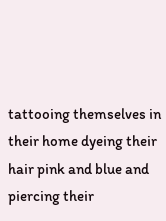tattooing themselves in their home dyeing their hair pink and blue and piercing their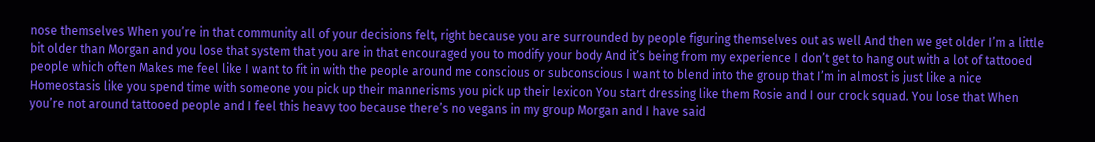nose themselves When you’re in that community all of your decisions felt, right because you are surrounded by people figuring themselves out as well And then we get older I’m a little bit older than Morgan and you lose that system that you are in that encouraged you to modify your body And it’s being from my experience I don’t get to hang out with a lot of tattooed people which often Makes me feel like I want to fit in with the people around me conscious or subconscious I want to blend into the group that I’m in almost is just like a nice Homeostasis like you spend time with someone you pick up their mannerisms you pick up their lexicon You start dressing like them Rosie and I our crock squad. You lose that When you’re not around tattooed people and I feel this heavy too because there’s no vegans in my group Morgan and I have said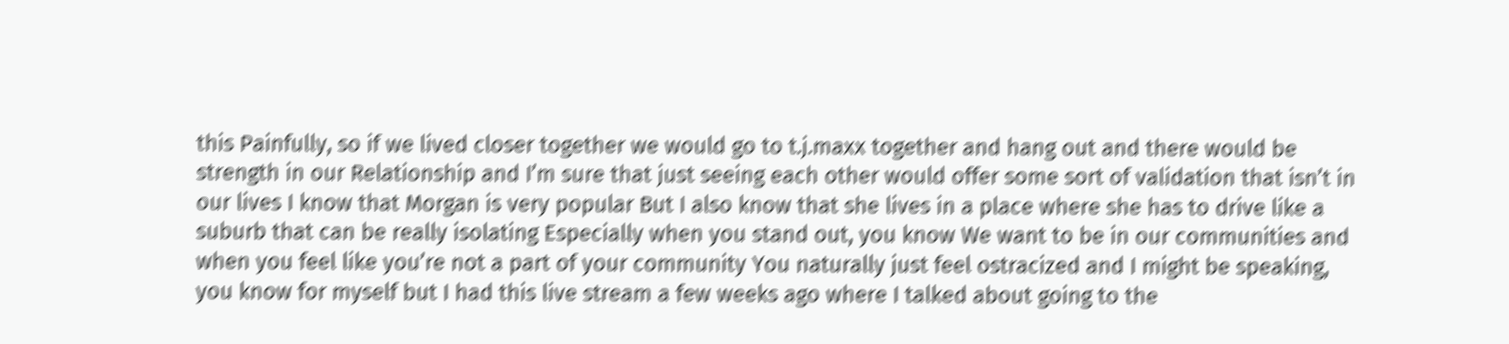this Painfully, so if we lived closer together we would go to t.j.maxx together and hang out and there would be strength in our Relationship and I’m sure that just seeing each other would offer some sort of validation that isn’t in our lives I know that Morgan is very popular But I also know that she lives in a place where she has to drive like a suburb that can be really isolating Especially when you stand out, you know We want to be in our communities and when you feel like you’re not a part of your community You naturally just feel ostracized and I might be speaking, you know for myself but I had this live stream a few weeks ago where I talked about going to the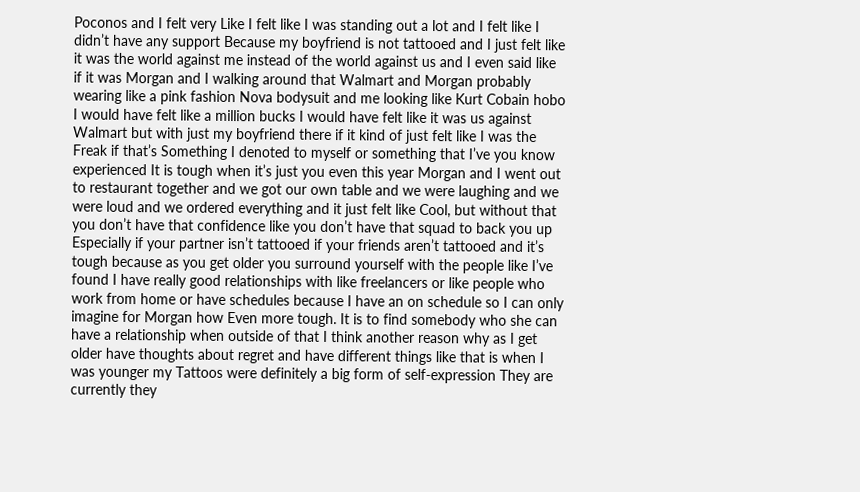Poconos and I felt very Like I felt like I was standing out a lot and I felt like I didn’t have any support Because my boyfriend is not tattooed and I just felt like it was the world against me instead of the world against us and I even said like if it was Morgan and I walking around that Walmart and Morgan probably wearing like a pink fashion Nova bodysuit and me looking like Kurt Cobain hobo I would have felt like a million bucks I would have felt like it was us against Walmart but with just my boyfriend there if it kind of just felt like I was the Freak if that’s Something I denoted to myself or something that I’ve you know experienced It is tough when it’s just you even this year Morgan and I went out to restaurant together and we got our own table and we were laughing and we were loud and we ordered everything and it just felt like Cool, but without that you don’t have that confidence like you don’t have that squad to back you up Especially if your partner isn’t tattooed if your friends aren’t tattooed and it’s tough because as you get older you surround yourself with the people like I’ve found I have really good relationships with like freelancers or like people who work from home or have schedules because I have an on schedule so I can only imagine for Morgan how Even more tough. It is to find somebody who she can have a relationship when outside of that I think another reason why as I get older have thoughts about regret and have different things like that is when I was younger my Tattoos were definitely a big form of self-expression They are currently they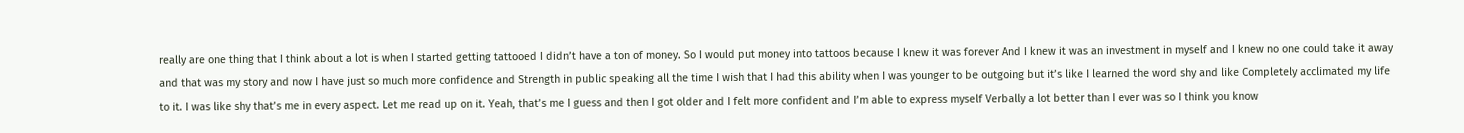really are one thing that I think about a lot is when I started getting tattooed I didn’t have a ton of money. So I would put money into tattoos because I knew it was forever And I knew it was an investment in myself and I knew no one could take it away and that was my story and now I have just so much more confidence and Strength in public speaking all the time I wish that I had this ability when I was younger to be outgoing but it’s like I learned the word shy and like Completely acclimated my life to it. I was like shy that’s me in every aspect. Let me read up on it. Yeah, that’s me I guess and then I got older and I felt more confident and I’m able to express myself Verbally a lot better than I ever was so I think you know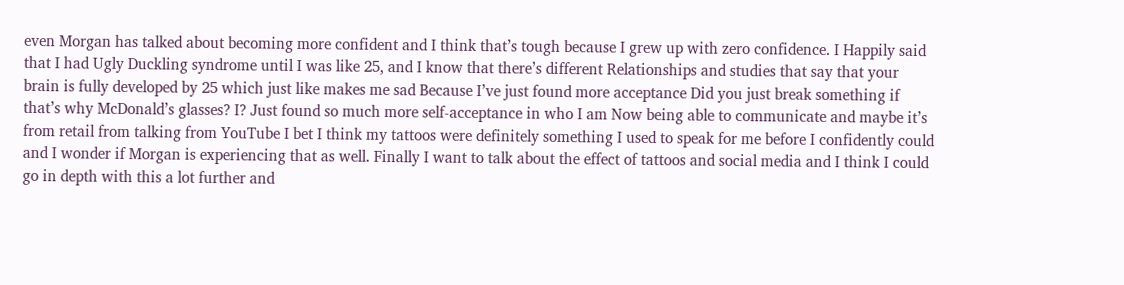even Morgan has talked about becoming more confident and I think that’s tough because I grew up with zero confidence. I Happily said that I had Ugly Duckling syndrome until I was like 25, and I know that there’s different Relationships and studies that say that your brain is fully developed by 25 which just like makes me sad Because I’ve just found more acceptance Did you just break something if that’s why McDonald’s glasses? I? Just found so much more self-acceptance in who I am Now being able to communicate and maybe it’s from retail from talking from YouTube I bet I think my tattoos were definitely something I used to speak for me before I confidently could and I wonder if Morgan is experiencing that as well. Finally I want to talk about the effect of tattoos and social media and I think I could go in depth with this a lot further and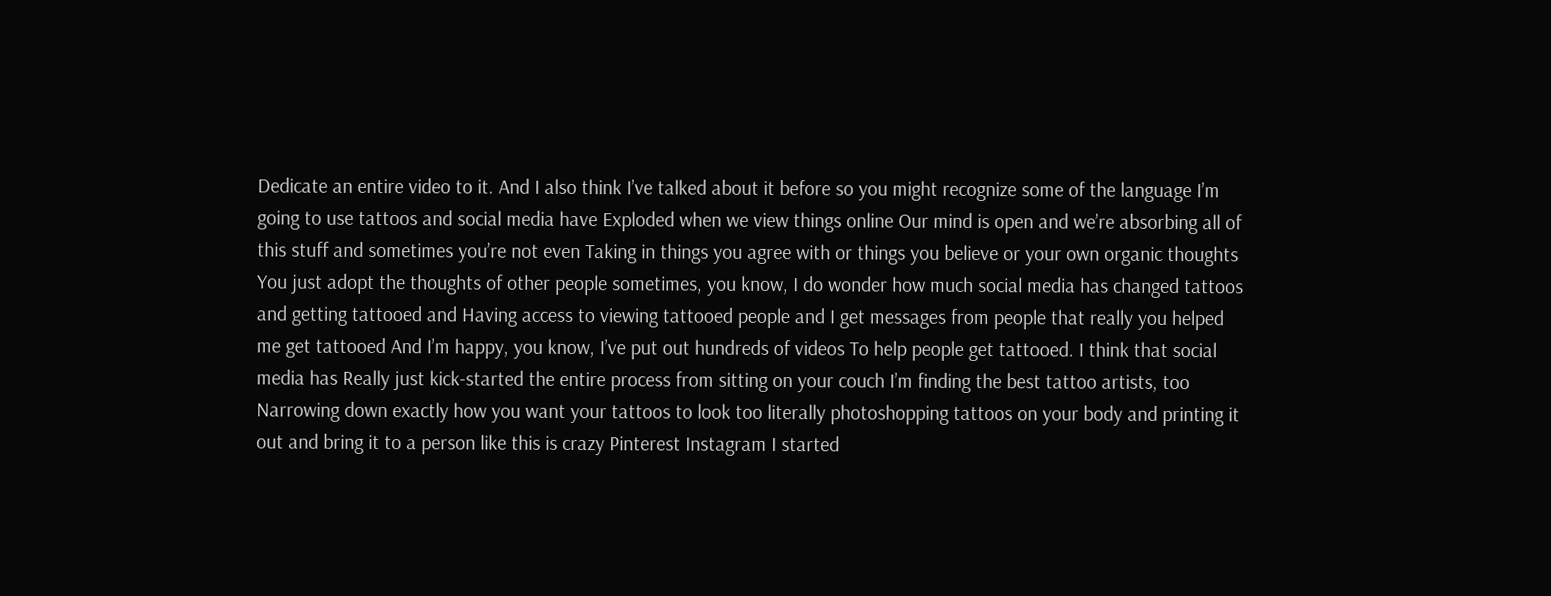Dedicate an entire video to it. And I also think I’ve talked about it before so you might recognize some of the language I’m going to use tattoos and social media have Exploded when we view things online Our mind is open and we’re absorbing all of this stuff and sometimes you’re not even Taking in things you agree with or things you believe or your own organic thoughts You just adopt the thoughts of other people sometimes, you know, I do wonder how much social media has changed tattoos and getting tattooed and Having access to viewing tattooed people and I get messages from people that really you helped me get tattooed And I’m happy, you know, I’ve put out hundreds of videos To help people get tattooed. I think that social media has Really just kick-started the entire process from sitting on your couch I’m finding the best tattoo artists, too Narrowing down exactly how you want your tattoos to look too literally photoshopping tattoos on your body and printing it out and bring it to a person like this is crazy Pinterest Instagram I started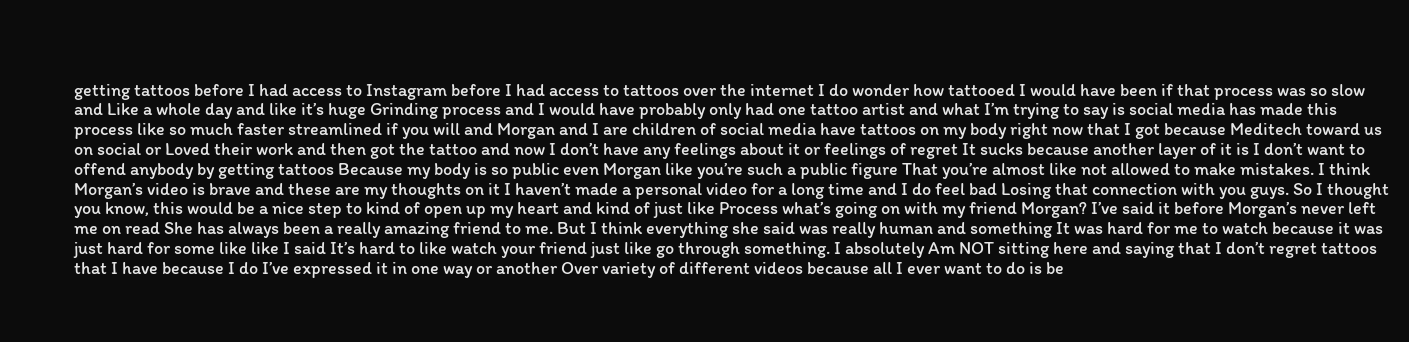getting tattoos before I had access to Instagram before I had access to tattoos over the internet I do wonder how tattooed I would have been if that process was so slow and Like a whole day and like it’s huge Grinding process and I would have probably only had one tattoo artist and what I’m trying to say is social media has made this process like so much faster streamlined if you will and Morgan and I are children of social media have tattoos on my body right now that I got because Meditech toward us on social or Loved their work and then got the tattoo and now I don’t have any feelings about it or feelings of regret It sucks because another layer of it is I don’t want to offend anybody by getting tattoos Because my body is so public even Morgan like you’re such a public figure That you’re almost like not allowed to make mistakes. I think Morgan’s video is brave and these are my thoughts on it I haven’t made a personal video for a long time and I do feel bad Losing that connection with you guys. So I thought you know, this would be a nice step to kind of open up my heart and kind of just like Process what’s going on with my friend Morgan? I’ve said it before Morgan’s never left me on read She has always been a really amazing friend to me. But I think everything she said was really human and something It was hard for me to watch because it was just hard for some like like I said It’s hard to like watch your friend just like go through something. I absolutely Am NOT sitting here and saying that I don’t regret tattoos that I have because I do I’ve expressed it in one way or another Over variety of different videos because all I ever want to do is be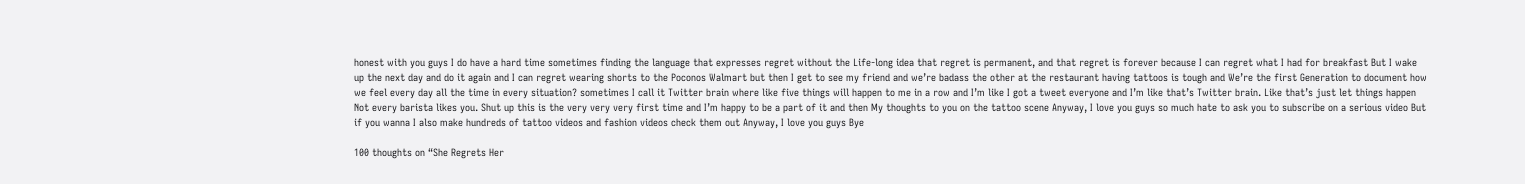honest with you guys I do have a hard time sometimes finding the language that expresses regret without the Life-long idea that regret is permanent, and that regret is forever because I can regret what I had for breakfast But I wake up the next day and do it again and I can regret wearing shorts to the Poconos Walmart but then I get to see my friend and we’re badass the other at the restaurant having tattoos is tough and We’re the first Generation to document how we feel every day all the time in every situation? sometimes I call it Twitter brain where like five things will happen to me in a row and I’m like I got a tweet everyone and I’m like that’s Twitter brain. Like that’s just let things happen Not every barista likes you. Shut up this is the very very very first time and I’m happy to be a part of it and then My thoughts to you on the tattoo scene Anyway, I love you guys so much hate to ask you to subscribe on a serious video But if you wanna I also make hundreds of tattoo videos and fashion videos check them out Anyway, I love you guys Bye

100 thoughts on “She Regrets Her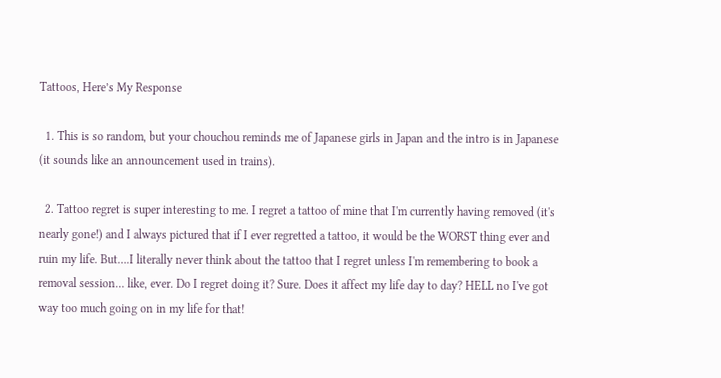Tattoos, Here’s My Response

  1. This is so random, but your chouchou reminds me of Japanese girls in Japan and the intro is in Japanese (it sounds like an announcement used in trains).

  2. Tattoo regret is super interesting to me. I regret a tattoo of mine that I'm currently having removed (it's nearly gone!) and I always pictured that if I ever regretted a tattoo, it would be the WORST thing ever and ruin my life. But….I literally never think about the tattoo that I regret unless I'm remembering to book a removal session… like, ever. Do I regret doing it? Sure. Does it affect my life day to day? HELL no I've got way too much going on in my life for that!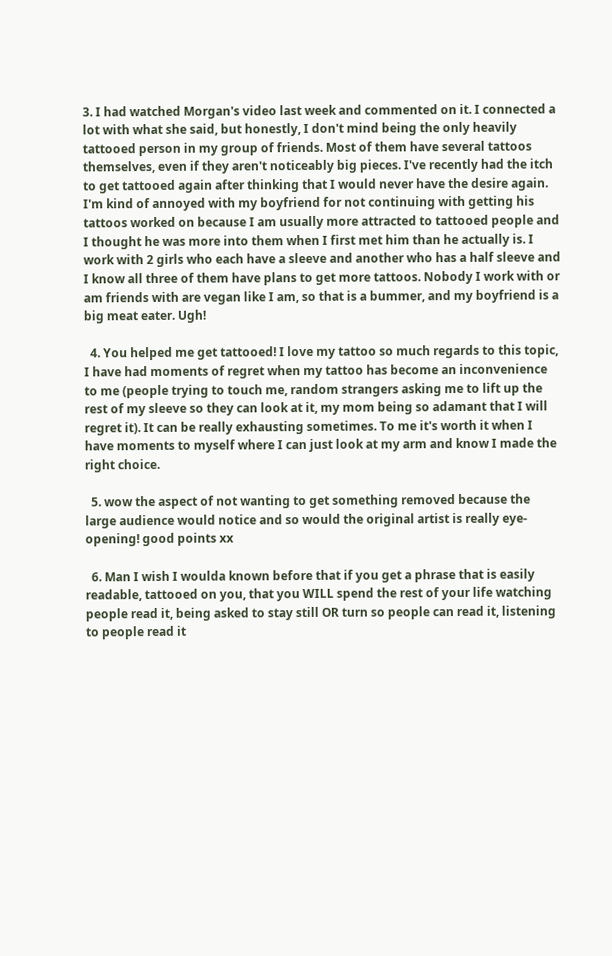3. I had watched Morgan's video last week and commented on it. I connected a lot with what she said, but honestly, I don't mind being the only heavily tattooed person in my group of friends. Most of them have several tattoos themselves, even if they aren't noticeably big pieces. I've recently had the itch to get tattooed again after thinking that I would never have the desire again. I'm kind of annoyed with my boyfriend for not continuing with getting his tattoos worked on because I am usually more attracted to tattooed people and I thought he was more into them when I first met him than he actually is. I work with 2 girls who each have a sleeve and another who has a half sleeve and I know all three of them have plans to get more tattoos. Nobody I work with or am friends with are vegan like I am, so that is a bummer, and my boyfriend is a big meat eater. Ugh!

  4. You helped me get tattooed! I love my tattoo so much regards to this topic, I have had moments of regret when my tattoo has become an inconvenience to me (people trying to touch me, random strangers asking me to lift up the rest of my sleeve so they can look at it, my mom being so adamant that I will regret it). It can be really exhausting sometimes. To me it's worth it when I have moments to myself where I can just look at my arm and know I made the right choice.

  5. wow the aspect of not wanting to get something removed because the large audience would notice and so would the original artist is really eye-opening! good points xx

  6. Man I wish I woulda known before that if you get a phrase that is easily readable, tattooed on you, that you WILL spend the rest of your life watching people read it, being asked to stay still OR turn so people can read it, listening to people read it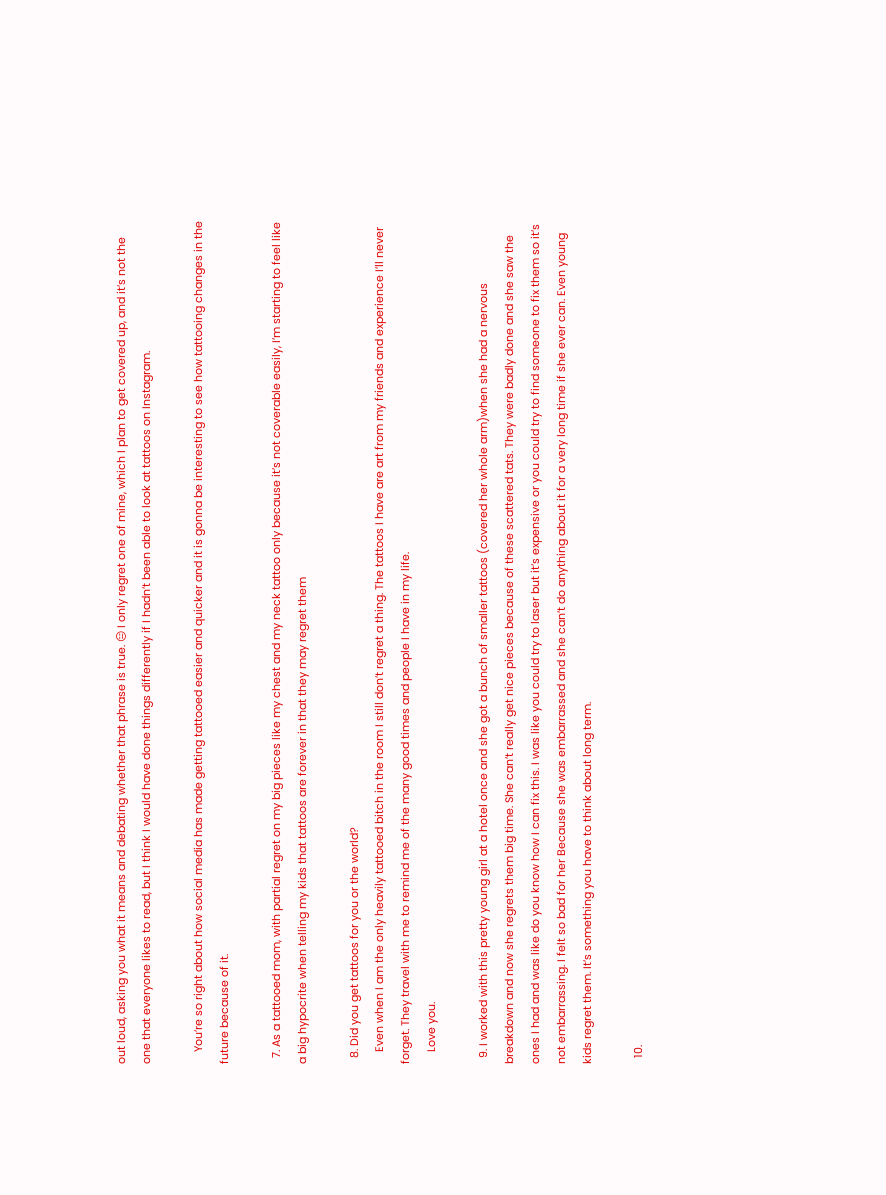out loud, asking you what it means and debating whether that phrase is true. 😑 I only regret one of mine, which I plan to get covered up, and it’s not the one that everyone likes to read, but I think I would have done things differently if I hadn’t been able to look at tattoos on Instagram.

    You’re so right about how social media has made getting tattooed easier and quicker and it is gonna be interesting to see how tattooing changes in the future because of it.

  7. As a tattooed mom, with partial regret on my big pieces like my chest and my neck tattoo only because it’s not coverable easily, I’m starting to feel like a big hypocrite when telling my kids that tattoos are forever in that they may regret them

  8. Did you get tattoos for you or the world?
    Even when I am the only heavily tattooed bitch in the room I still don’t regret a thing. The tattoos I have are art from my friends and experience I’ll never forget. They travel with me to remind me of the many good times and people I have in my life.
    Love you.

  9. I worked with this pretty young girl at a hotel once and she got a bunch of smaller tattoos (covered her whole arm)when she had a nervous breakdown and now she regrets them big time. She can’t really get nice pieces because of these scattered tats. They were badly done and she saw the ones I had and was like do you know how I can fix this. I was like you could try to laser but it’s expensive or you could try to find someone to fix them so it’s not embarrassing. I felt so bad for her Because she was embarrassed and she can’t do anything about it for a very long time if she ever can. Even young kids regret them. It’s something you have to think about long term.

  10.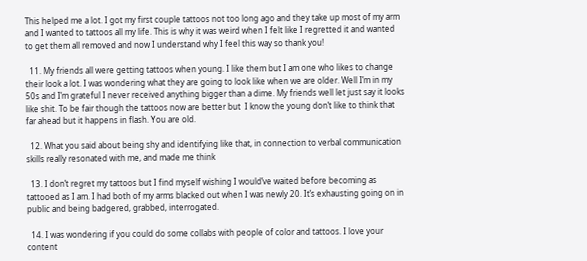This helped me a lot. I got my first couple tattoos not too long ago and they take up most of my arm and I wanted to tattoos all my life. This is why it was weird when I felt like I regretted it and wanted to get them all removed and now I understand why I feel this way so thank you!

  11. My friends all were getting tattoos when young. I like them but I am one who likes to change their look a lot. I was wondering what they are going to look like when we are older. Well I’m in my 50s and I’m grateful I never received anything bigger than a dime. My friends well let just say it looks like shit. To be fair though the tattoos now are better but  I know the young don’t like to think that far ahead but it happens in flash. You are old.

  12. What you said about being shy and identifying like that, in connection to verbal communication skills really resonated with me, and made me think

  13. I don’t regret my tattoos but I find myself wishing I would’ve waited before becoming as tattooed as I am. I had both of my arms blacked out when I was newly 20. It’s exhausting going on in public and being badgered, grabbed, interrogated.

  14. I was wondering if you could do some collabs with people of color and tattoos. I love your content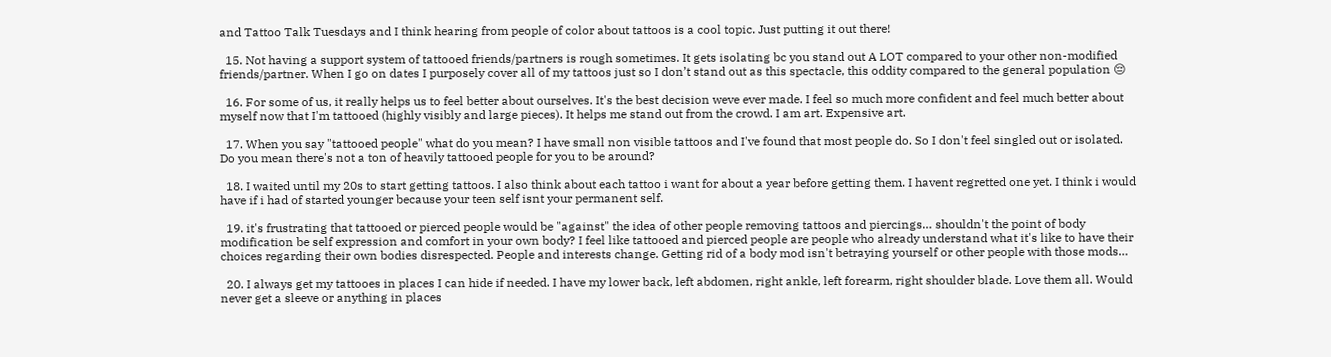and Tattoo Talk Tuesdays and I think hearing from people of color about tattoos is a cool topic. Just putting it out there!

  15. Not having a support system of tattooed friends/partners is rough sometimes. It gets isolating bc you stand out A LOT compared to your other non-modified friends/partner. When I go on dates I purposely cover all of my tattoos just so I don’t stand out as this spectacle, this oddity compared to the general population 😔

  16. For some of us, it really helps us to feel better about ourselves. It's the best decision weve ever made. I feel so much more confident and feel much better about myself now that I'm tattooed (highly visibly and large pieces). It helps me stand out from the crowd. I am art. Expensive art.

  17. When you say "tattooed people" what do you mean? I have small non visible tattoos and I've found that most people do. So I don't feel singled out or isolated. Do you mean there's not a ton of heavily tattooed people for you to be around?

  18. I waited until my 20s to start getting tattoos. I also think about each tattoo i want for about a year before getting them. I havent regretted one yet. I think i would have if i had of started younger because your teen self isnt your permanent self.

  19. it's frustrating that tattooed or pierced people would be "against" the idea of other people removing tattoos and piercings… shouldn't the point of body modification be self expression and comfort in your own body? I feel like tattooed and pierced people are people who already understand what it's like to have their choices regarding their own bodies disrespected. People and interests change. Getting rid of a body mod isn't betraying yourself or other people with those mods…

  20. I always get my tattooes in places I can hide if needed. I have my lower back, left abdomen, right ankle, left forearm, right shoulder blade. Love them all. Would never get a sleeve or anything in places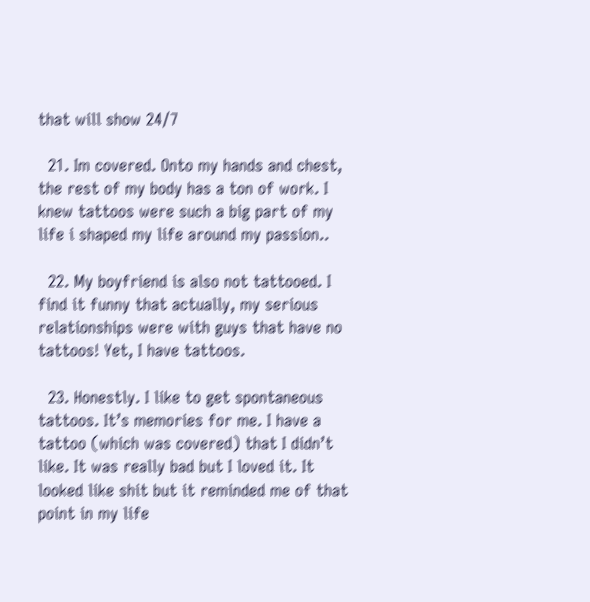that will show 24/7

  21. Im covered. Onto my hands and chest, the rest of my body has a ton of work. I knew tattoos were such a big part of my life i shaped my life around my passion..

  22. My boyfriend is also not tattooed. I find it funny that actually, my serious relationships were with guys that have no tattoos! Yet, I have tattoos.

  23. Honestly. I like to get spontaneous tattoos. It’s memories for me. I have a tattoo (which was covered) that I didn’t like. It was really bad but I loved it. It looked like shit but it reminded me of that point in my life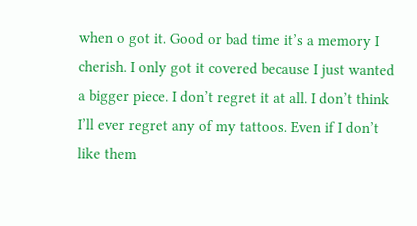when o got it. Good or bad time it’s a memory I cherish. I only got it covered because I just wanted a bigger piece. I don’t regret it at all. I don’t think I’ll ever regret any of my tattoos. Even if I don’t like them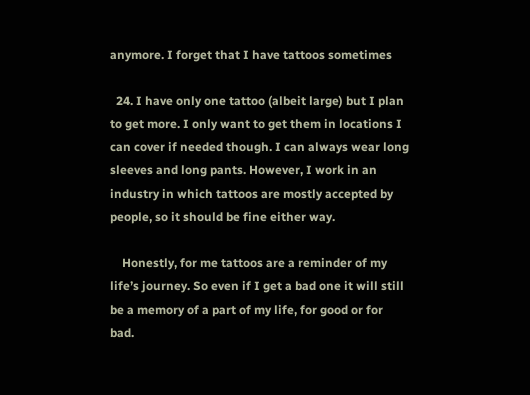anymore. I forget that I have tattoos sometimes

  24. I have only one tattoo (albeit large) but I plan to get more. I only want to get them in locations I can cover if needed though. I can always wear long sleeves and long pants. However, I work in an industry in which tattoos are mostly accepted by people, so it should be fine either way.

    Honestly, for me tattoos are a reminder of my life’s journey. So even if I get a bad one it will still be a memory of a part of my life, for good or for bad.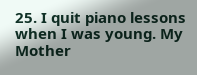25. I quit piano lessons when I was young. My Mother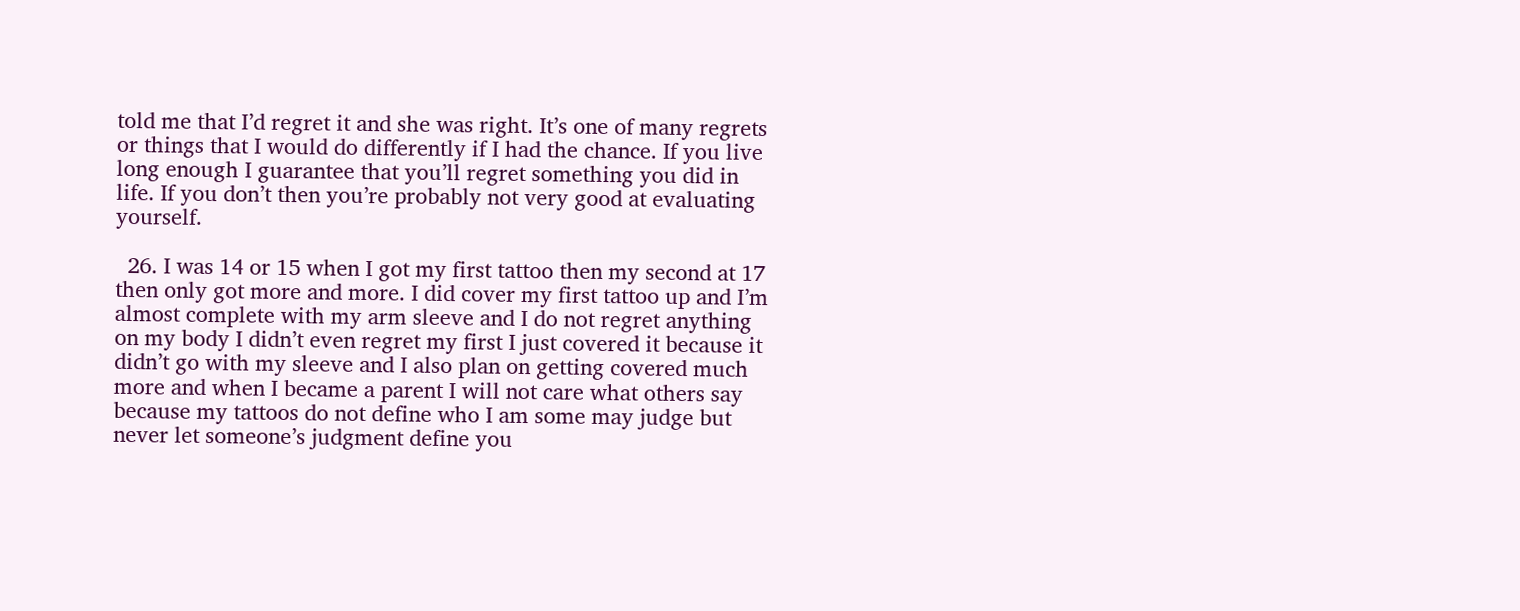told me that I’d regret it and she was right. It’s one of many regrets or things that I would do differently if I had the chance. If you live long enough I guarantee that you’ll regret something you did in life. If you don’t then you’re probably not very good at evaluating yourself.

  26. I was 14 or 15 when I got my first tattoo then my second at 17 then only got more and more. I did cover my first tattoo up and I’m almost complete with my arm sleeve and I do not regret anything on my body I didn’t even regret my first I just covered it because it didn’t go with my sleeve and I also plan on getting covered much more and when I became a parent I will not care what others say because my tattoos do not define who I am some may judge but never let someone’s judgment define you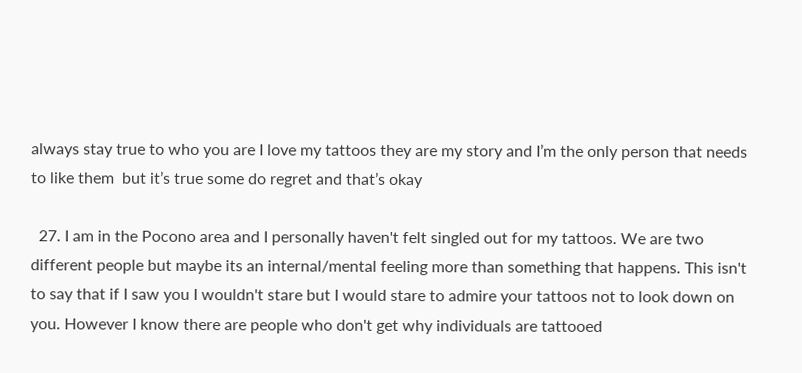always stay true to who you are I love my tattoos they are my story and I’m the only person that needs to like them  but it’s true some do regret and that’s okay

  27. I am in the Pocono area and I personally haven't felt singled out for my tattoos. We are two different people but maybe its an internal/mental feeling more than something that happens. This isn't to say that if I saw you I wouldn't stare but I would stare to admire your tattoos not to look down on you. However I know there are people who don't get why individuals are tattooed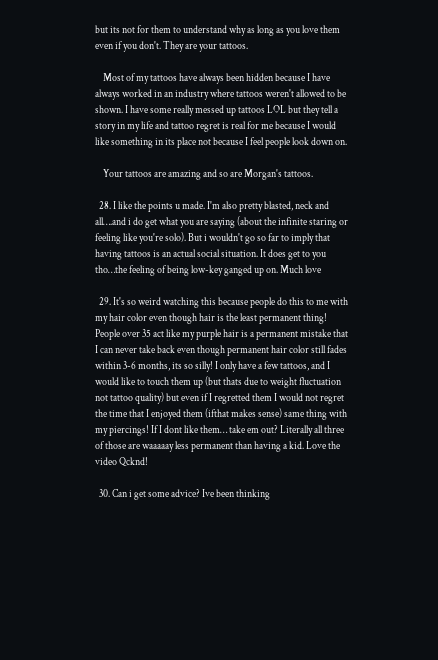but its not for them to understand why as long as you love them even if you don't. They are your tattoos.

    Most of my tattoos have always been hidden because I have always worked in an industry where tattoos weren't allowed to be shown. I have some really messed up tattoos LOL but they tell a story in my life and tattoo regret is real for me because I would like something in its place not because I feel people look down on.

    Your tattoos are amazing and so are Morgan's tattoos.

  28. I like the points u made. I'm also pretty blasted, neck and all….and i do get what you are saying (about the infinite staring or feeling like you're solo). But i wouldn't go so far to imply that having tattoos is an actual social situation. It does get to you tho…the feeling of being low-key ganged up on. Much love

  29. It's so weird watching this because people do this to me with my hair color even though hair is the least permanent thing! People over 35 act like my purple hair is a permanent mistake that I can never take back even though permanent hair color still fades within 3-6 months, its so silly! I only have a few tattoos, and I would like to touch them up (but thats due to weight fluctuation not tattoo quality) but even if I regretted them I would not regret the time that I enjoyed them (ifthat makes sense) same thing with my piercings! If I dont like them… take em out? Literally all three of those are waaaaay less permanent than having a kid. Love the video Qcknd!

  30. Can i get some advice? Ive been thinking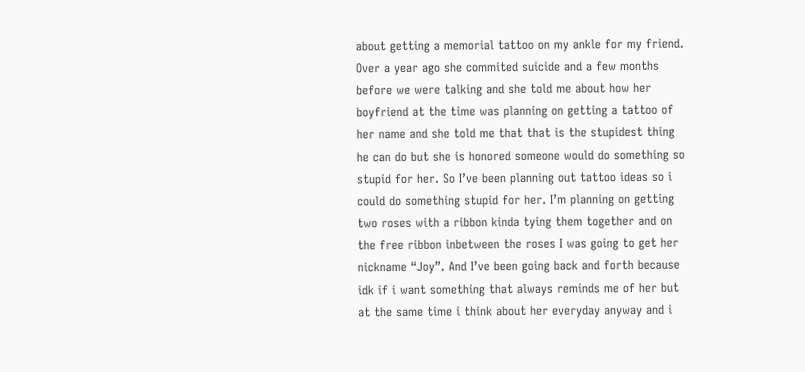about getting a memorial tattoo on my ankle for my friend. Over a year ago she commited suicide and a few months before we were talking and she told me about how her boyfriend at the time was planning on getting a tattoo of her name and she told me that that is the stupidest thing he can do but she is honored someone would do something so stupid for her. So I’ve been planning out tattoo ideas so i could do something stupid for her. I’m planning on getting two roses with a ribbon kinda tying them together and on the free ribbon inbetween the roses I was going to get her nickname “Joy”. And I’ve been going back and forth because idk if i want something that always reminds me of her but at the same time i think about her everyday anyway and i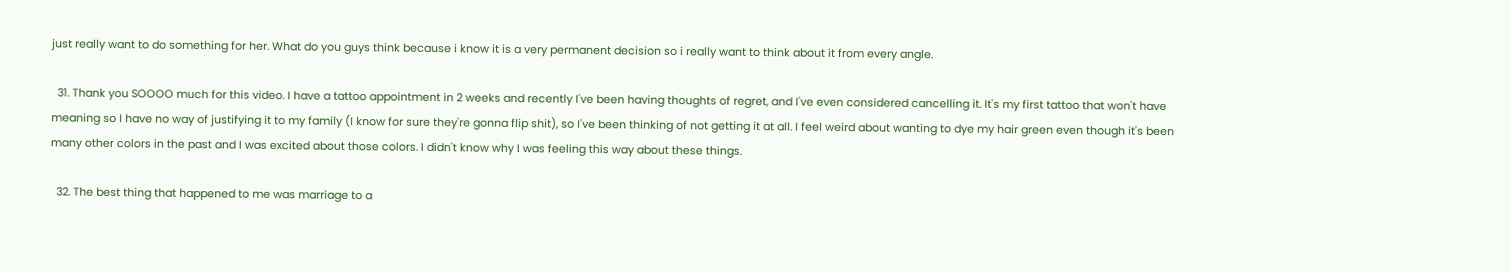just really want to do something for her. What do you guys think because i know it is a very permanent decision so i really want to think about it from every angle.

  31. Thank you SOOOO much for this video. I have a tattoo appointment in 2 weeks and recently I've been having thoughts of regret, and I've even considered cancelling it. It's my first tattoo that won't have meaning so I have no way of justifying it to my family (I know for sure they're gonna flip shit), so I've been thinking of not getting it at all. I feel weird about wanting to dye my hair green even though it's been many other colors in the past and I was excited about those colors. I didn't know why I was feeling this way about these things.

  32. The best thing that happened to me was marriage to a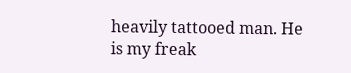heavily tattooed man. He is my freak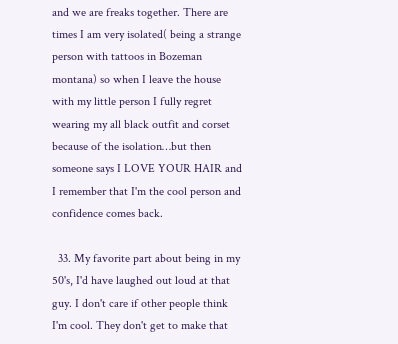and we are freaks together. There are times I am very isolated( being a strange person with tattoos in Bozeman montana) so when I leave the house with my little person I fully regret wearing my all black outfit and corset because of the isolation…but then someone says I LOVE YOUR HAIR and I remember that I'm the cool person and confidence comes back.

  33. My favorite part about being in my 50's, I'd have laughed out loud at that guy. I don't care if other people think I'm cool. They don't get to make that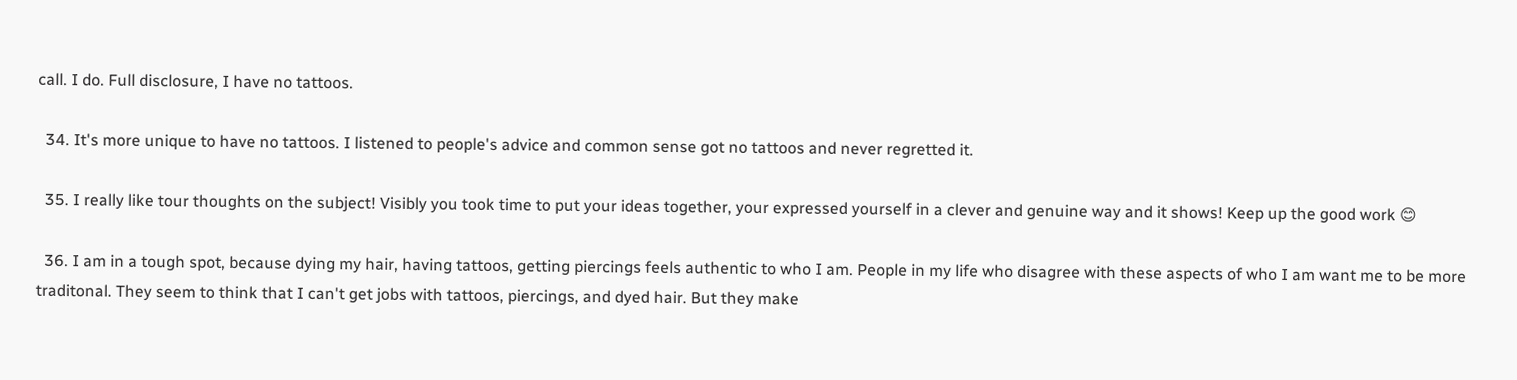call. I do. Full disclosure, I have no tattoos.

  34. It's more unique to have no tattoos. I listened to people's advice and common sense got no tattoos and never regretted it.

  35. I really like tour thoughts on the subject! Visibly you took time to put your ideas together, your expressed yourself in a clever and genuine way and it shows! Keep up the good work 😊

  36. I am in a tough spot, because dying my hair, having tattoos, getting piercings feels authentic to who I am. People in my life who disagree with these aspects of who I am want me to be more traditonal. They seem to think that I can't get jobs with tattoos, piercings, and dyed hair. But they make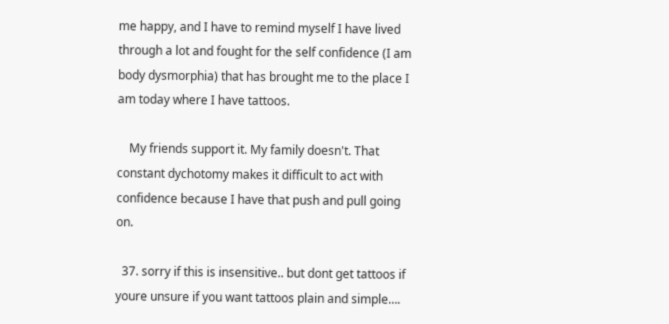me happy, and I have to remind myself I have lived through a lot and fought for the self confidence (I am body dysmorphia) that has brought me to the place I am today where I have tattoos.

    My friends support it. My family doesn't. That constant dychotomy makes it difficult to act with confidence because I have that push and pull going on.

  37. sorry if this is insensitive.. but dont get tattoos if youre unsure if you want tattoos plain and simple….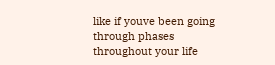like if youve been going through phases throughout your life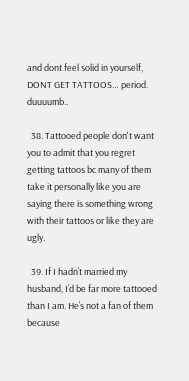and dont feel solid in yourself, DONT GET TATTOOS… period. duuuumb..

  38. Tattooed people don't want you to admit that you regret getting tattoos bc many of them take it personally like you are saying there is something wrong with their tattoos or like they are ugly.

  39. If I hadn’t married my husband, I’d be far more tattooed than I am. He’s not a fan of them because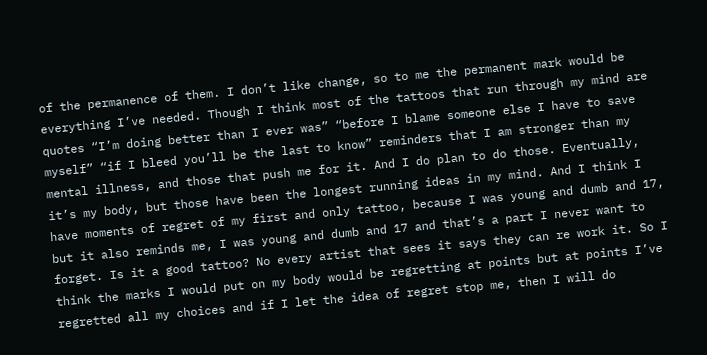of the permanence of them. I don’t like change, so to me the permanent mark would be everything I’ve needed. Though I think most of the tattoos that run through my mind are quotes “I’m doing better than I ever was” “before I blame someone else I have to save myself” “if I bleed you’ll be the last to know” reminders that I am stronger than my mental illness, and those that push me for it. And I do plan to do those. Eventually, it’s my body, but those have been the longest running ideas in my mind. And I think I have moments of regret of my first and only tattoo, because I was young and dumb and 17, but it also reminds me, I was young and dumb and 17 and that’s a part I never want to forget. Is it a good tattoo? No every artist that sees it says they can re work it. So I think the marks I would put on my body would be regretting at points but at points I’ve regretted all my choices and if I let the idea of regret stop me, then I will do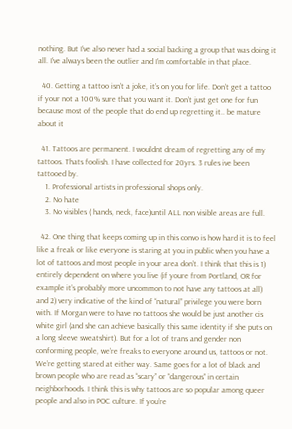nothing. But I’ve also never had a social backing a group that was doing it all. I’ve always been the outlier and I’m comfortable in that place.

  40. Getting a tattoo isn’t a joke, it’s on you for life. Don’t get a tattoo if your not a 100% sure that you want it. Don’t just get one for fun because most of the people that do end up regretting it.. be mature about it

  41. Tattoos are permanent. I wouldnt dream of regretting any of my tattoos. Thats foolish. I have collected for 20yrs. 3 rules ive been tattooed by.
    1. Professional artists in professional shops only.
    2. No hate
    3. No visibles ( hands, neck, face)until ALL non visible areas are full.

  42. One thing that keeps coming up in this convo is how hard it is to feel like a freak or like everyone is staring at you in public when you have a lot of tattoos and most people in your area don’t. I think that this is 1) entirely dependent on where you live (if youre from Portland, OR for example it’s probably more uncommon to not have any tattoos at all) and 2) very indicative of the kind of “natural” privilege you were born with. If Morgan were to have no tattoos she would be just another cis white girl (and she can achieve basically this same identity if she puts on a long sleeve sweatshirt). But for a lot of trans and gender non conforming people, we’re freaks to everyone around us, tattoos or not. We’re getting stared at either way. Same goes for a lot of black and brown people who are read as “scary” or “dangerous” in certain neighborhoods. I think this is why tattoos are so popular among queer people and also in POC culture. If you’re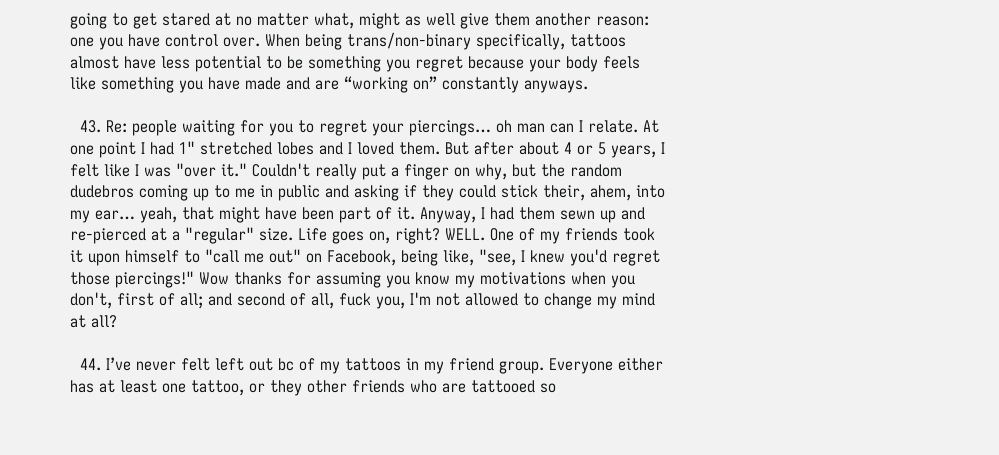going to get stared at no matter what, might as well give them another reason: one you have control over. When being trans/non-binary specifically, tattoos almost have less potential to be something you regret because your body feels like something you have made and are “working on” constantly anyways.

  43. Re: people waiting for you to regret your piercings… oh man can I relate. At one point I had 1" stretched lobes and I loved them. But after about 4 or 5 years, I felt like I was "over it." Couldn't really put a finger on why, but the random dudebros coming up to me in public and asking if they could stick their, ahem, into my ear… yeah, that might have been part of it. Anyway, I had them sewn up and re-pierced at a "regular" size. Life goes on, right? WELL. One of my friends took it upon himself to "call me out" on Facebook, being like, "see, I knew you'd regret those piercings!" Wow thanks for assuming you know my motivations when you don't, first of all; and second of all, fuck you, I'm not allowed to change my mind at all?

  44. I’ve never felt left out bc of my tattoos in my friend group. Everyone either has at least one tattoo, or they other friends who are tattooed so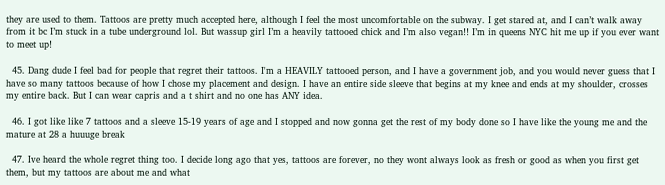they are used to them. Tattoos are pretty much accepted here, although I feel the most uncomfortable on the subway. I get stared at, and I can’t walk away from it bc I’m stuck in a tube underground lol. But wassup girl I’m a heavily tattooed chick and I’m also vegan!! I’m in queens NYC hit me up if you ever want to meet up!

  45. Dang dude I feel bad for people that regret their tattoos. I'm a HEAVILY tattooed person, and I have a government job, and you would never guess that I have so many tattoos because of how I chose my placement and design. I have an entire side sleeve that begins at my knee and ends at my shoulder, crosses my entire back. But I can wear capris and a t shirt and no one has ANY idea.

  46. I got like like 7 tattoos and a sleeve 15-19 years of age and I stopped and now gonna get the rest of my body done so I have like the young me and the mature at 28 a huuuge break

  47. Ive heard the whole regret thing too. I decide long ago that yes, tattoos are forever, no they wont always look as fresh or good as when you first get them, but my tattoos are about me and what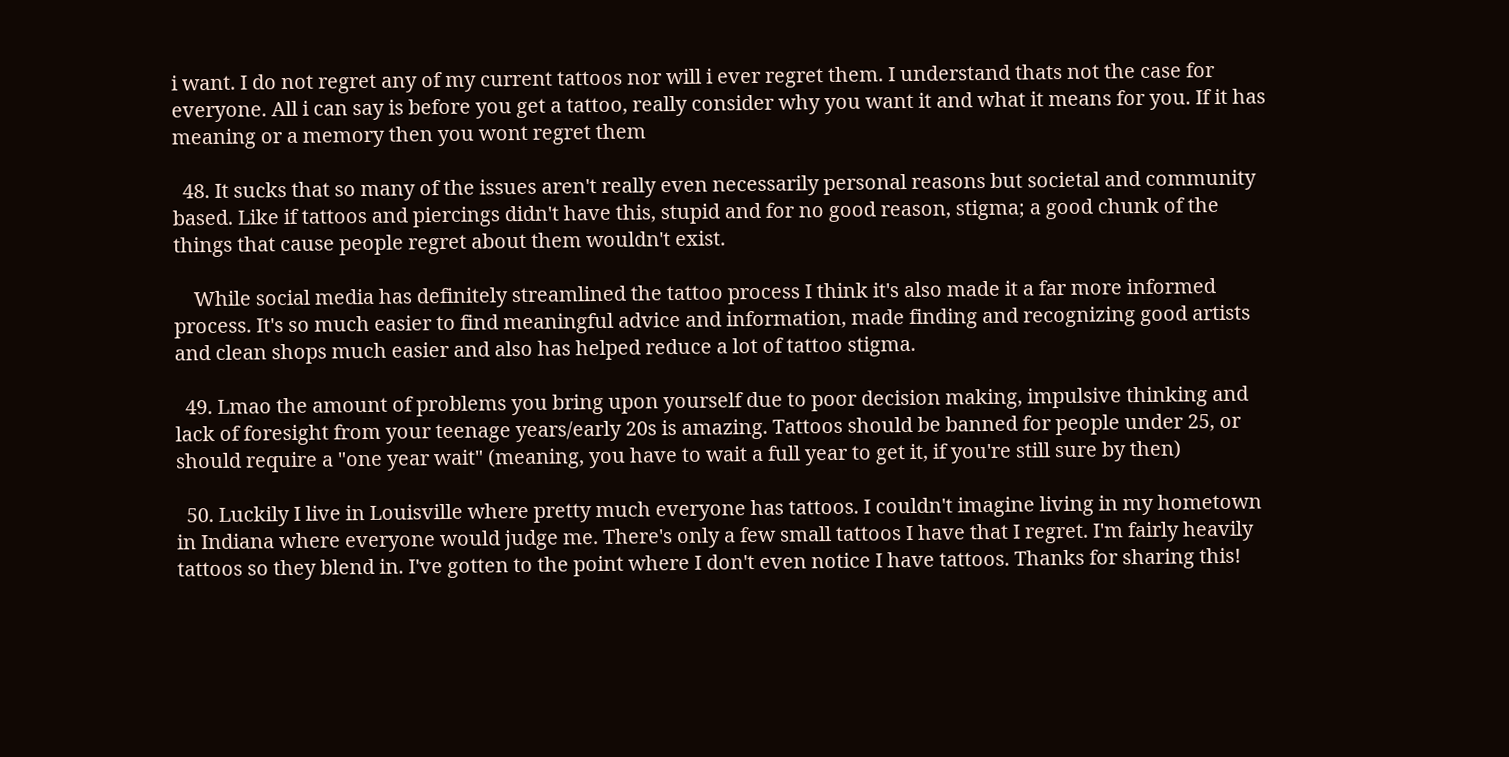i want. I do not regret any of my current tattoos nor will i ever regret them. I understand thats not the case for everyone. All i can say is before you get a tattoo, really consider why you want it and what it means for you. If it has meaning or a memory then you wont regret them

  48. It sucks that so many of the issues aren't really even necessarily personal reasons but societal and community based. Like if tattoos and piercings didn't have this, stupid and for no good reason, stigma; a good chunk of the things that cause people regret about them wouldn't exist.

    While social media has definitely streamlined the tattoo process I think it's also made it a far more informed process. It's so much easier to find meaningful advice and information, made finding and recognizing good artists and clean shops much easier and also has helped reduce a lot of tattoo stigma.

  49. Lmao the amount of problems you bring upon yourself due to poor decision making, impulsive thinking and lack of foresight from your teenage years/early 20s is amazing. Tattoos should be banned for people under 25, or should require a "one year wait" (meaning, you have to wait a full year to get it, if you're still sure by then)

  50. Luckily I live in Louisville where pretty much everyone has tattoos. I couldn't imagine living in my hometown in Indiana where everyone would judge me. There's only a few small tattoos I have that I regret. I'm fairly heavily tattoos so they blend in. I've gotten to the point where I don't even notice I have tattoos. Thanks for sharing this!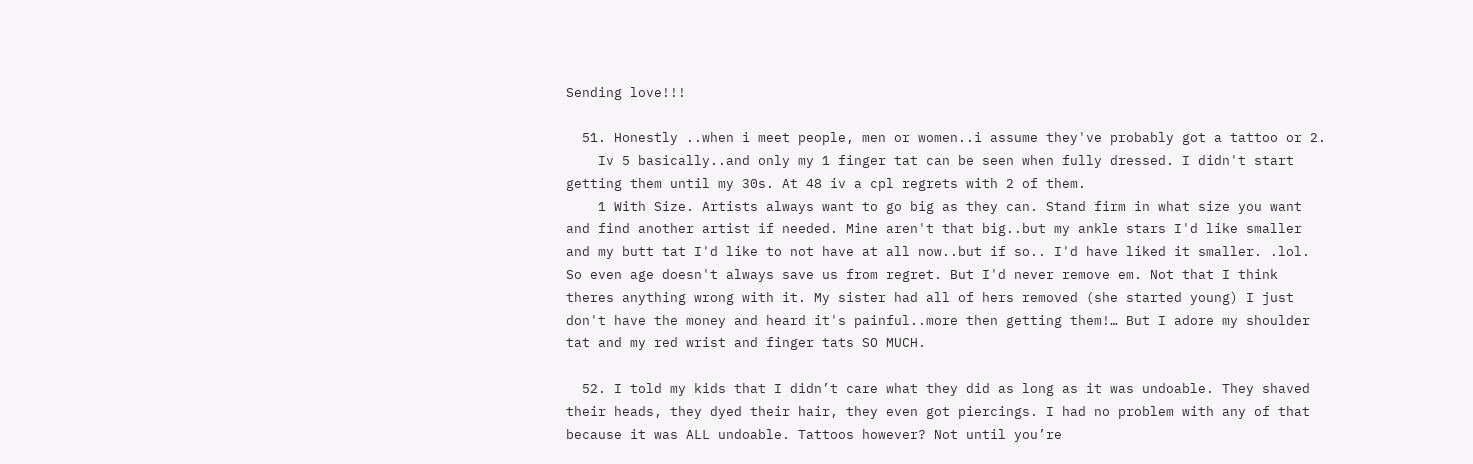Sending love!!!

  51. Honestly ..when i meet people, men or women..i assume they've probably got a tattoo or 2.
    Iv 5 basically..and only my 1 finger tat can be seen when fully dressed. I didn't start getting them until my 30s. At 48 iv a cpl regrets with 2 of them.
    1 With Size. Artists always want to go big as they can. Stand firm in what size you want and find another artist if needed. Mine aren't that big..but my ankle stars I'd like smaller and my butt tat I'd like to not have at all now..but if so.. I'd have liked it smaller. .lol. So even age doesn't always save us from regret. But I'd never remove em. Not that I think theres anything wrong with it. My sister had all of hers removed (she started young) I just don't have the money and heard it's painful..more then getting them!… But I adore my shoulder tat and my red wrist and finger tats SO MUCH.

  52. I told my kids that I didn’t care what they did as long as it was undoable. They shaved their heads, they dyed their hair, they even got piercings. I had no problem with any of that because it was ALL undoable. Tattoos however? Not until you’re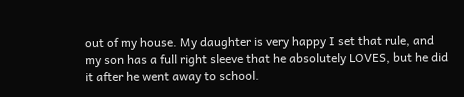out of my house. My daughter is very happy I set that rule, and my son has a full right sleeve that he absolutely LOVES, but he did it after he went away to school.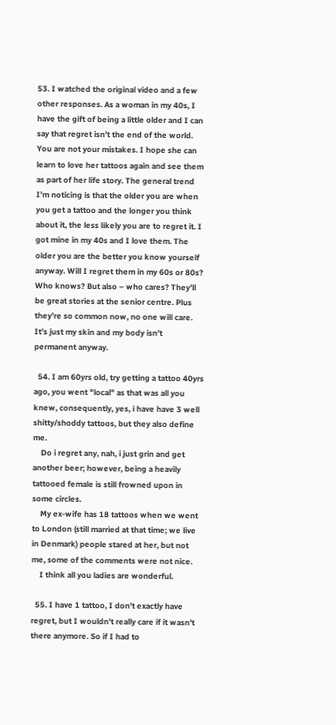53. I watched the original video and a few other responses. As a woman in my 40s, I have the gift of being a little older and I can say that regret isn’t the end of the world. You are not your mistakes. I hope she can learn to love her tattoos again and see them as part of her life story. The general trend I’m noticing is that the older you are when you get a tattoo and the longer you think about it, the less likely you are to regret it. I got mine in my 40s and I love them. The older you are the better you know yourself anyway. Will I regret them in my 60s or 80s? Who knows? But also – who cares? They’ll be great stories at the senior centre. Plus they’re so common now, no one will care. It’s just my skin and my body isn’t permanent anyway.

  54. I am 60yrs old, try getting a tattoo 40yrs ago, you went "local" as that was all you knew, consequently, yes, i have have 3 well shitty/shoddy tattoos, but they also define me.
    Do i regret any, nah, i just grin and get another beer; however, being a heavily tattooed female is still frowned upon in some circles.
    My ex-wife has 18 tattoos when we went to London (still married at that time; we live in Denmark) people stared at her, but not me, some of the comments were not nice.
    I think all you ladies are wonderful.

  55. I have 1 tattoo, I don't exactly have regret, but I wouldn't really care if it wasn't there anymore. So if I had to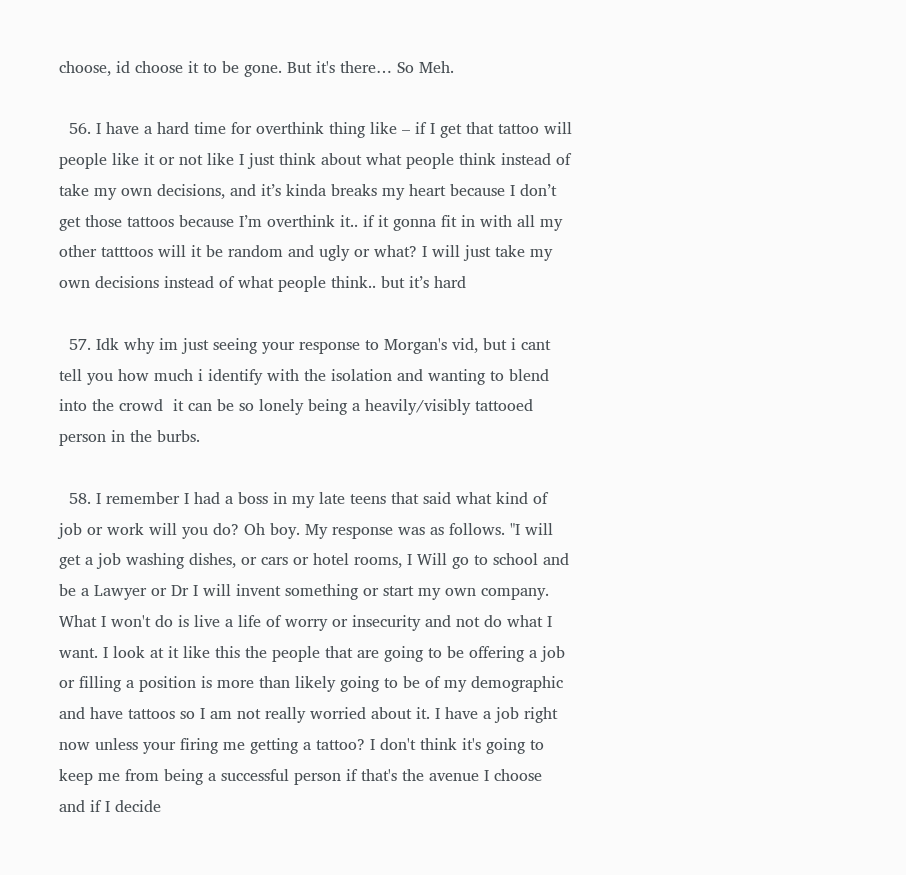choose, id choose it to be gone. But it's there… So Meh.

  56. I have a hard time for overthink thing like – if I get that tattoo will people like it or not like I just think about what people think instead of take my own decisions, and it’s kinda breaks my heart because I don’t get those tattoos because I’m overthink it.. if it gonna fit in with all my other tatttoos will it be random and ugly or what? I will just take my own decisions instead of what people think.. but it’s hard

  57. Idk why im just seeing your response to Morgan's vid, but i cant tell you how much i identify with the isolation and wanting to blend into the crowd  it can be so lonely being a heavily/visibly tattooed person in the burbs.

  58. I remember I had a boss in my late teens that said what kind of job or work will you do? Oh boy. My response was as follows. "I will get a job washing dishes, or cars or hotel rooms, I Will go to school and be a Lawyer or Dr I will invent something or start my own company. What I won't do is live a life of worry or insecurity and not do what I want. I look at it like this the people that are going to be offering a job or filling a position is more than likely going to be of my demographic and have tattoos so I am not really worried about it. I have a job right now unless your firing me getting a tattoo? I don't think it's going to keep me from being a successful person if that's the avenue I choose and if I decide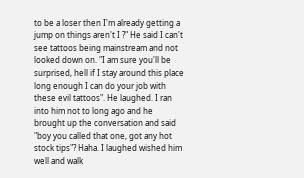to be a loser then I'm already getting a jump on things aren't I ?" He said I can't see tattoos being mainstream and not looked down on. "I am sure you'll be surprised, hell if I stay around this place long enough I can do your job with these evil tattoos". He laughed. I ran into him not to long ago and he brought up the conversation and said "boy you called that one, got any hot stock tips"? Haha. I laughed wished him well and walk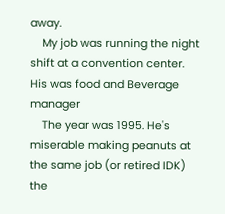away.
    My job was running the night shift at a convention center. His was food and Beverage manager
    The year was 1995. He's miserable making peanuts at the same job (or retired IDK) the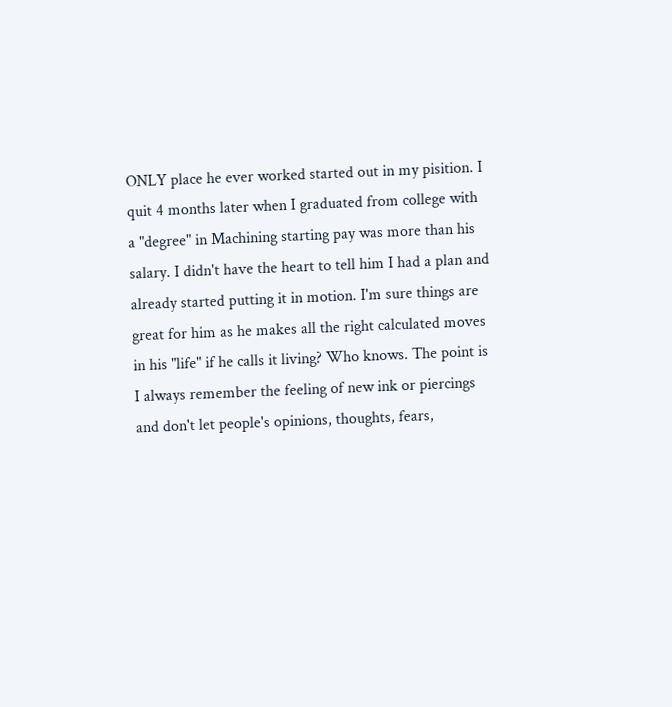ONLY place he ever worked started out in my pisition. I quit 4 months later when I graduated from college with a "degree" in Machining starting pay was more than his salary. I didn't have the heart to tell him I had a plan and already started putting it in motion. I'm sure things are great for him as he makes all the right calculated moves in his "life" if he calls it living? Who knows. The point is I always remember the feeling of new ink or piercings and don't let people's opinions, thoughts, fears,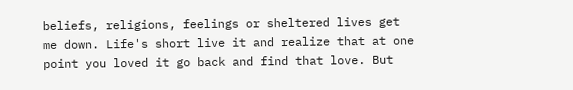beliefs, religions, feelings or sheltered lives get me down. Life's short live it and realize that at one point you loved it go back and find that love. But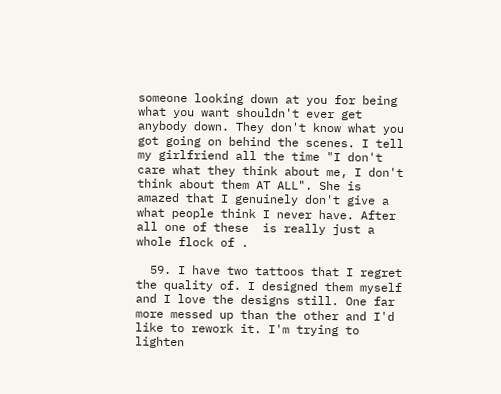someone looking down at you for being what you want shouldn't ever get anybody down. They don't know what you got going on behind the scenes. I tell my girlfriend all the time "I don't care what they think about me, I don't think about them AT ALL". She is amazed that I genuinely don't give a  what people think I never have. After all one of these  is really just a whole flock of .

  59. I have two tattoos that I regret the quality of. I designed them myself and I love the designs still. One far more messed up than the other and I'd like to rework it. I'm trying to lighten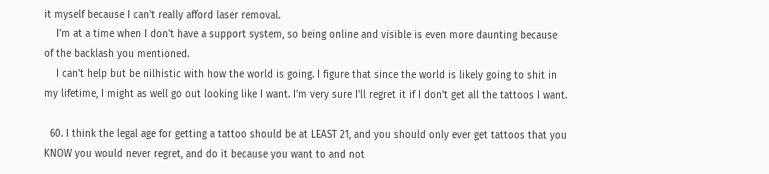it myself because I can't really afford laser removal.
    I'm at a time when I don't have a support system, so being online and visible is even more daunting because of the backlash you mentioned.
    I can't help but be nilhistic with how the world is going. I figure that since the world is likely going to shit in my lifetime, I might as well go out looking like I want. I'm very sure I'll regret it if I don't get all the tattoos I want.

  60. I think the legal age for getting a tattoo should be at LEAST 21, and you should only ever get tattoos that you KNOW you would never regret, and do it because you want to and not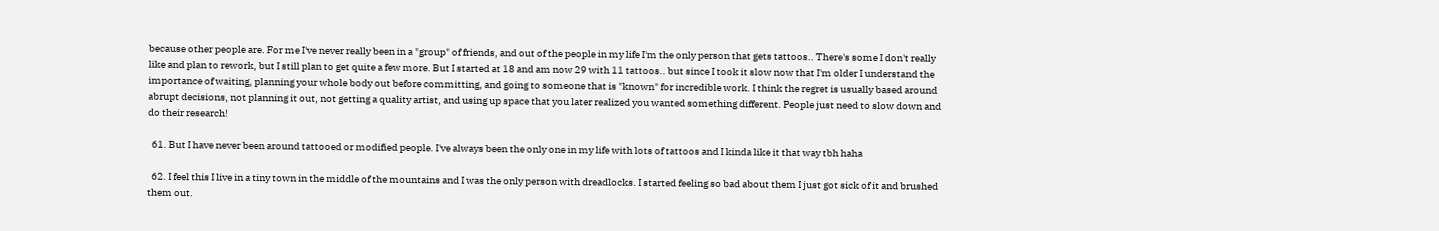because other people are. For me I've never really been in a "group" of friends, and out of the people in my life I'm the only person that gets tattoos.. There's some I don't really like and plan to rework, but I still plan to get quite a few more. But I started at 18 and am now 29 with 11 tattoos.. but since I took it slow now that I'm older I understand the importance of waiting, planning your whole body out before committing, and going to someone that is "known" for incredible work. I think the regret is usually based around abrupt decisions, not planning it out, not getting a quality artist, and using up space that you later realized you wanted something different. People just need to slow down and do their research!

  61. But I have never been around tattooed or modified people. I've always been the only one in my life with lots of tattoos and I kinda like it that way tbh haha

  62. I feel this I live in a tiny town in the middle of the mountains and I was the only person with dreadlocks. I started feeling so bad about them I just got sick of it and brushed them out.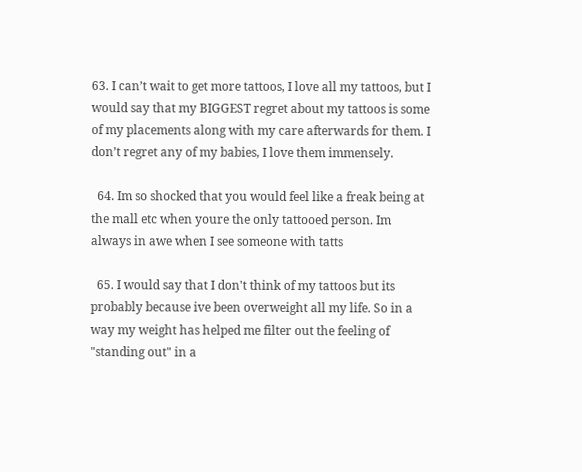63. I can’t wait to get more tattoos, I love all my tattoos, but I would say that my BIGGEST regret about my tattoos is some of my placements along with my care afterwards for them. I don’t regret any of my babies, I love them immensely.

  64. Im so shocked that you would feel like a freak being at the mall etc when youre the only tattooed person. Im always in awe when I see someone with tatts

  65. I would say that I don't think of my tattoos but its probably because ive been overweight all my life. So in a way my weight has helped me filter out the feeling of "standing out" in a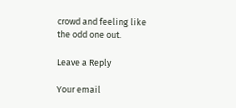crowd and feeling like the odd one out.

Leave a Reply

Your email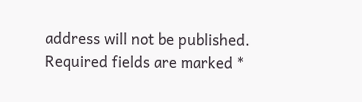address will not be published. Required fields are marked *